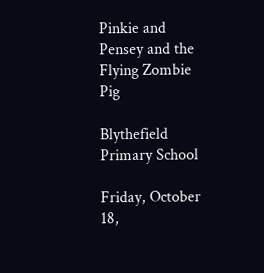Pinkie and Pensey and the Flying Zombie Pig

Blythefield Primary School

Friday, October 18,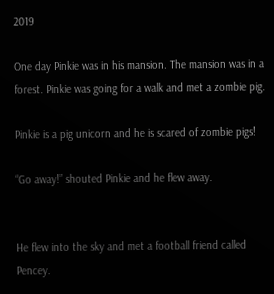2019

One day Pinkie was in his mansion. The mansion was in a forest. Pinkie was going for a walk and met a zombie pig.

Pinkie is a pig unicorn and he is scared of zombie pigs!

“Go away!” shouted Pinkie and he flew away.


He flew into the sky and met a football friend called Pencey.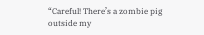“Careful! There’s a zombie pig outside my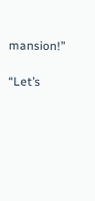mansion!”

“Let’s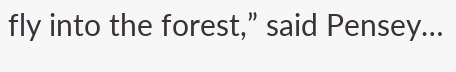fly into the forest,” said Pensey…